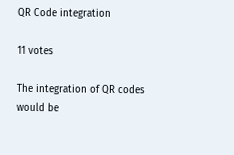QR Code integration

11 votes

The integration of QR codes would be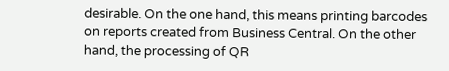desirable. On the one hand, this means printing barcodes on reports created from Business Central. On the other hand, the processing of QR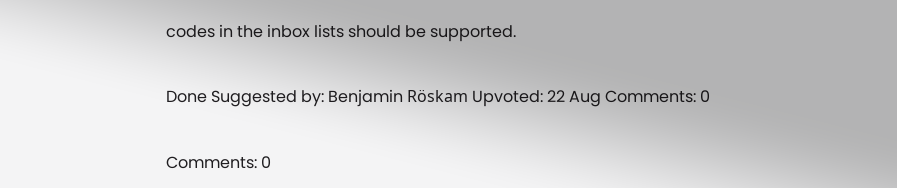codes in the inbox lists should be supported.

Done Suggested by: Benjamin Röskam Upvoted: 22 Aug Comments: 0

Comments: 0